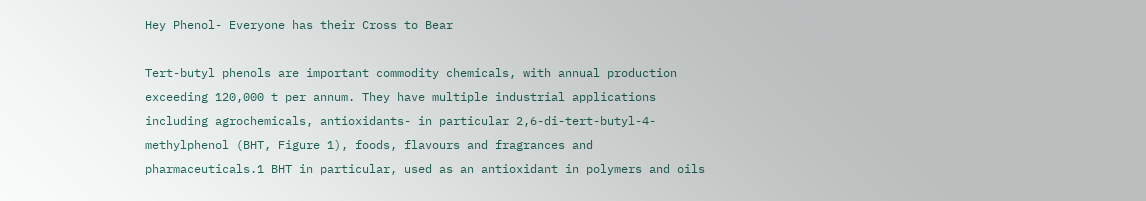Hey Phenol- Everyone has their Cross to Bear

Tert-butyl phenols are important commodity chemicals, with annual production exceeding 120,000 t per annum. They have multiple industrial applications including agrochemicals, antioxidants- in particular 2,6-di-tert-butyl-4- methylphenol (BHT, Figure 1), foods, flavours and fragrances and pharmaceuticals.1 BHT in particular, used as an antioxidant in polymers and oils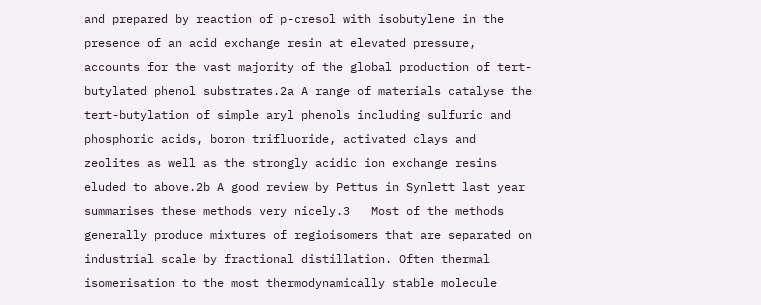and prepared by reaction of p-cresol with isobutylene in the presence of an acid exchange resin at elevated pressure, accounts for the vast majority of the global production of tert-butylated phenol substrates.2a A range of materials catalyse the tert-butylation of simple aryl phenols including sulfuric and phosphoric acids, boron trifluoride, activated clays and zeolites as well as the strongly acidic ion exchange resins eluded to above.2b A good review by Pettus in Synlett last year summarises these methods very nicely.3   Most of the methods generally produce mixtures of regioisomers that are separated on industrial scale by fractional distillation. Often thermal isomerisation to the most thermodynamically stable molecule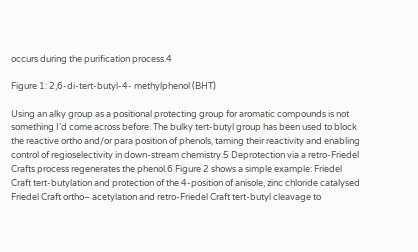occurs during the purification process.4

Figure 1: 2,6-di-tert-butyl-4- methylphenol (BHT)

Using an alky group as a positional protecting group for aromatic compounds is not something I’d come across before. The bulky tert-butyl group has been used to block the reactive ortho and/or para position of phenols, taming their reactivity and enabling control of regioselectivity in down-stream chemistry.5 Deprotection via a retro-Friedel Crafts process regenerates the phenol.6 Figure 2 shows a simple example: Friedel Craft tert-butylation and protection of the 4-position of anisole, zinc chloride catalysed Friedel Craft ortho– acetylation and retro-Friedel Craft tert-butyl cleavage to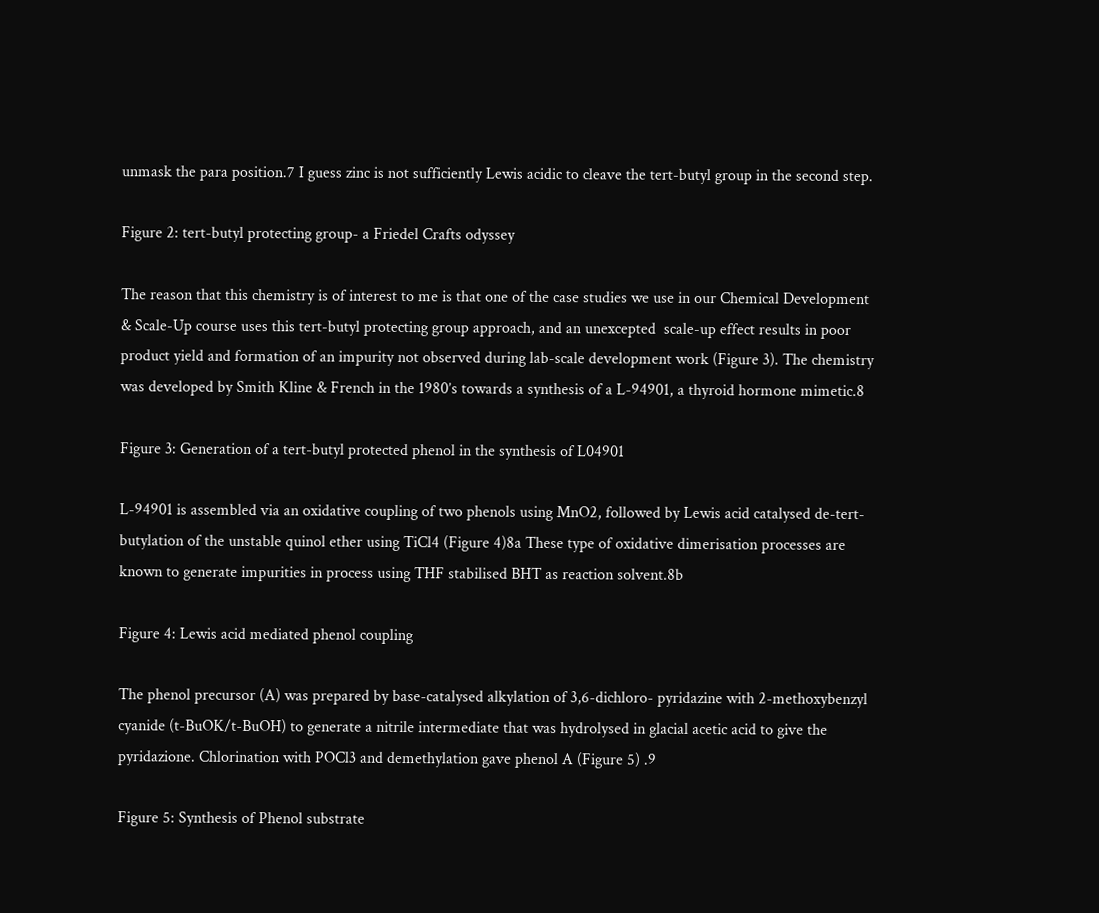unmask the para position.7 I guess zinc is not sufficiently Lewis acidic to cleave the tert-butyl group in the second step.

Figure 2: tert-butyl protecting group- a Friedel Crafts odyssey

The reason that this chemistry is of interest to me is that one of the case studies we use in our Chemical Development & Scale-Up course uses this tert-butyl protecting group approach, and an unexcepted  scale-up effect results in poor product yield and formation of an impurity not observed during lab-scale development work (Figure 3). The chemistry was developed by Smith Kline & French in the 1980’s towards a synthesis of a L-94901, a thyroid hormone mimetic.8

Figure 3: Generation of a tert-butyl protected phenol in the synthesis of L04901

L-94901 is assembled via an oxidative coupling of two phenols using MnO2, followed by Lewis acid catalysed de-tert-butylation of the unstable quinol ether using TiCl4 (Figure 4)8a These type of oxidative dimerisation processes are known to generate impurities in process using THF stabilised BHT as reaction solvent.8b

Figure 4: Lewis acid mediated phenol coupling

The phenol precursor (A) was prepared by base-catalysed alkylation of 3,6-dichloro- pyridazine with 2-methoxybenzyl cyanide (t-BuOK/t-BuOH) to generate a nitrile intermediate that was hydrolysed in glacial acetic acid to give the pyridazione. Chlorination with POCl3 and demethylation gave phenol A (Figure 5) .9

Figure 5: Synthesis of Phenol substrate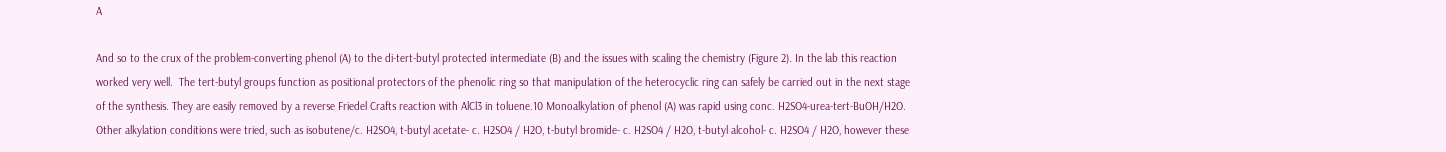A

And so to the crux of the problem-converting phenol (A) to the di-tert-butyl protected intermediate (B) and the issues with scaling the chemistry (Figure 2). In the lab this reaction worked very well.  The tert-butyl groups function as positional protectors of the phenolic ring so that manipulation of the heterocyclic ring can safely be carried out in the next stage of the synthesis. They are easily removed by a reverse Friedel Crafts reaction with AlCl3 in toluene.10 Monoalkylation of phenol (A) was rapid using conc. H2SO4-urea-tert-BuOH/H2O. Other alkylation conditions were tried, such as isobutene/c. H2SO4, t-butyl acetate- c. H2SO4 / H2O, t-butyl bromide- c. H2SO4 / H2O, t-butyl alcohol- c. H2SO4 / H2O, however these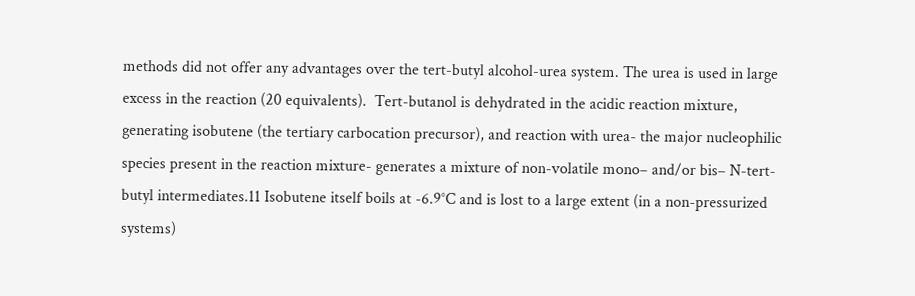methods did not offer any advantages over the tert-butyl alcohol-urea system. The urea is used in large excess in the reaction (20 equivalents).  Tert-butanol is dehydrated in the acidic reaction mixture, generating isobutene (the tertiary carbocation precursor), and reaction with urea- the major nucleophilic species present in the reaction mixture- generates a mixture of non-volatile mono– and/or bis– N-tert-butyl intermediates.11 Isobutene itself boils at -6.9°C and is lost to a large extent (in a non-pressurized systems)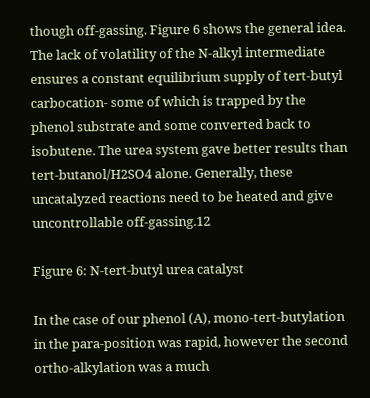though off-gassing. Figure 6 shows the general idea. The lack of volatility of the N-alkyl intermediate ensures a constant equilibrium supply of tert-butyl carbocation- some of which is trapped by the phenol substrate and some converted back to isobutene. The urea system gave better results than tert-butanol/H2SO4 alone. Generally, these uncatalyzed reactions need to be heated and give uncontrollable off-gassing.12

Figure 6: N-tert-butyl urea catalyst

In the case of our phenol (A), mono-tert-butylation in the para-position was rapid, however the second ortho-alkylation was a much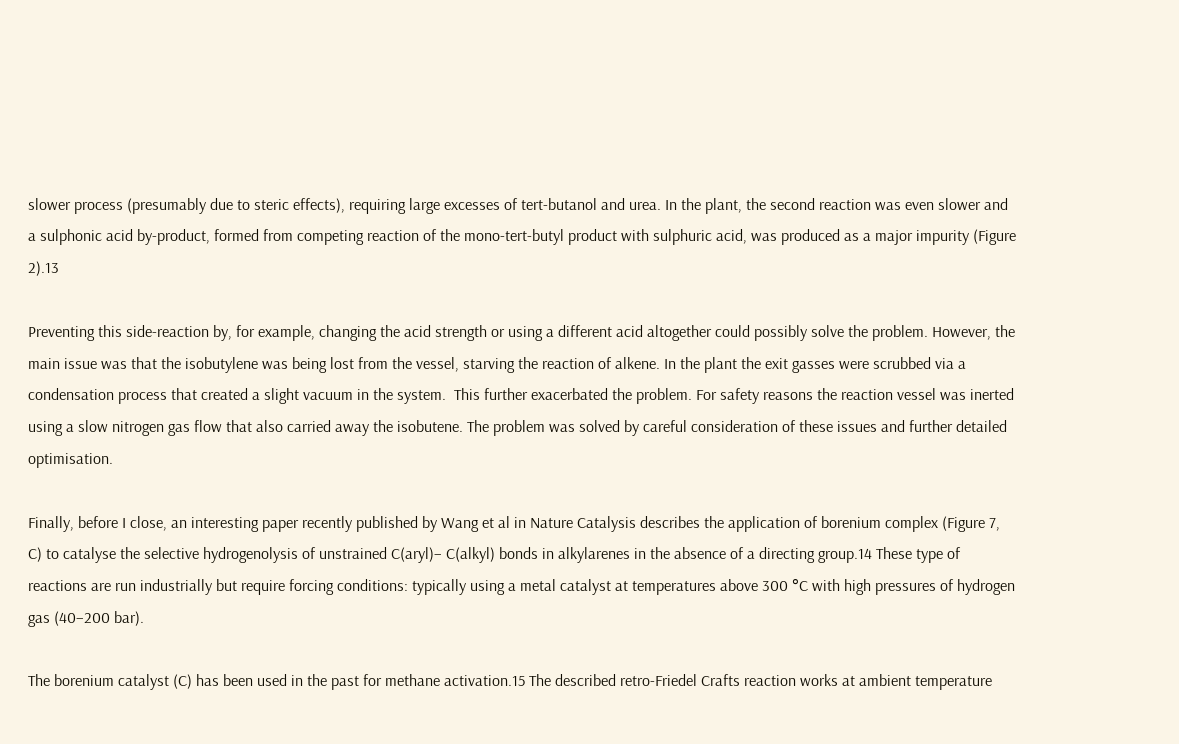slower process (presumably due to steric effects), requiring large excesses of tert-butanol and urea. In the plant, the second reaction was even slower and a sulphonic acid by-product, formed from competing reaction of the mono-tert-butyl product with sulphuric acid, was produced as a major impurity (Figure 2).13

Preventing this side-reaction by, for example, changing the acid strength or using a different acid altogether could possibly solve the problem. However, the main issue was that the isobutylene was being lost from the vessel, starving the reaction of alkene. In the plant the exit gasses were scrubbed via a condensation process that created a slight vacuum in the system.  This further exacerbated the problem. For safety reasons the reaction vessel was inerted using a slow nitrogen gas flow that also carried away the isobutene. The problem was solved by careful consideration of these issues and further detailed optimisation.

Finally, before I close, an interesting paper recently published by Wang et al in Nature Catalysis describes the application of borenium complex (Figure 7, C) to catalyse the selective hydrogenolysis of unstrained C(aryl)– C(alkyl) bonds in alkylarenes in the absence of a directing group.14 These type of reactions are run industrially but require forcing conditions: typically using a metal catalyst at temperatures above 300 °C with high pressures of hydrogen gas (40–200 bar).

The borenium catalyst (C) has been used in the past for methane activation.15 The described retro-Friedel Crafts reaction works at ambient temperature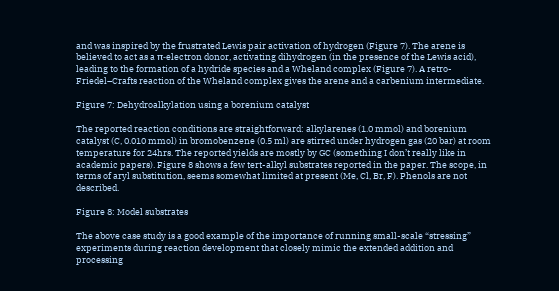and was inspired by the frustrated Lewis pair activation of hydrogen (Figure 7). The arene is believed to act as a π-electron donor, activating dihydrogen (in the presence of the Lewis acid), leading to the formation of a hydride species and a Wheland complex (Figure 7). A retro-Friedel–Crafts reaction of the Wheland complex gives the arene and a carbenium intermediate.

Figure 7: Dehydroalkylation using a borenium catalyst

The reported reaction conditions are straightforward: alkylarenes (1.0 mmol) and borenium catalyst (C, 0.010 mmol) in bromobenzene (0.5 ml) are stirred under hydrogen gas (20 bar) at room temperature for 24hrs. The reported yields are mostly by GC (something I don’t really like in academic papers). Figure 8 shows a few tert-alkyl substrates reported in the paper. The scope, in terms of aryl substitution, seems somewhat limited at present (Me, Cl, Br, F). Phenols are not described.

Figure 8: Model substrates

The above case study is a good example of the importance of running small-scale “stressing” experiments during reaction development that closely mimic the extended addition and processing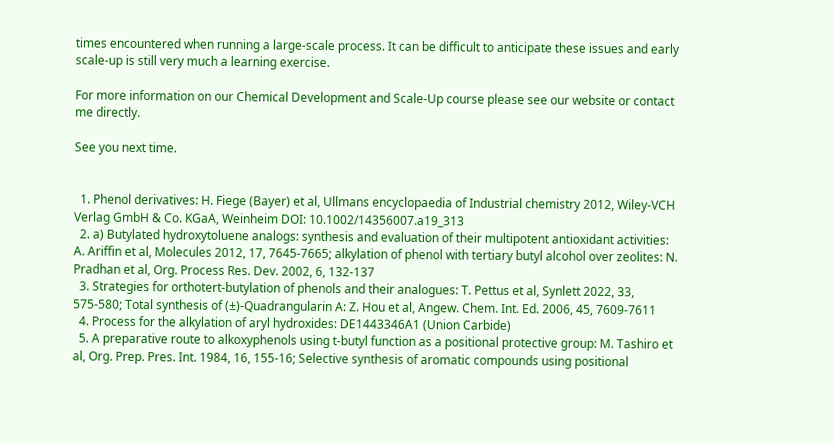times encountered when running a large-scale process. It can be difficult to anticipate these issues and early scale-up is still very much a learning exercise.

For more information on our Chemical Development and Scale-Up course please see our website or contact me directly.

See you next time.


  1. Phenol derivatives: H. Fiege (Bayer) et al, Ullmans encyclopaedia of Industrial chemistry 2012, Wiley-VCH Verlag GmbH & Co. KGaA, Weinheim DOI: 10.1002/14356007.a19_313
  2. a) Butylated hydroxytoluene analogs: synthesis and evaluation of their multipotent antioxidant activities: A. Ariffin et al, Molecules 2012, 17, 7645-7665; alkylation of phenol with tertiary butyl alcohol over zeolites: N. Pradhan et al, Org. Process Res. Dev. 2002, 6, 132-137
  3. Strategies for orthotert-butylation of phenols and their analogues: T. Pettus et al, Synlett 2022, 33, 575-580; Total synthesis of (±)-Quadrangularin A: Z. Hou et al, Angew. Chem. Int. Ed. 2006, 45, 7609-7611
  4. Process for the alkylation of aryl hydroxides: DE1443346A1 (Union Carbide)
  5. A preparative route to alkoxyphenols using t-butyl function as a positional protective group: M. Tashiro et al, Org. Prep. Pres. Int. 1984, 16, 155-16; Selective synthesis of aromatic compounds using positional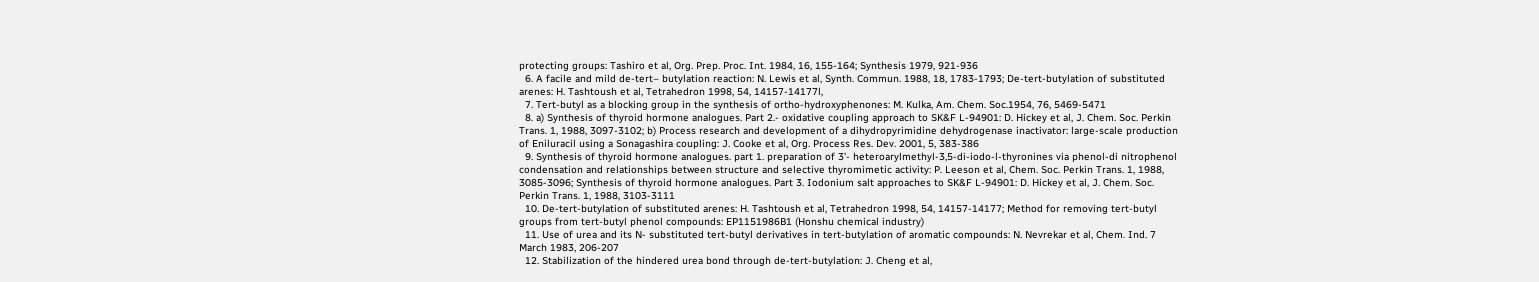protecting groups: Tashiro et al, Org. Prep. Proc. Int. 1984, 16, 155-164; Synthesis 1979, 921-936
  6. A facile and mild de-tert– butylation reaction: N. Lewis et al, Synth. Commun. 1988, 18, 1783-1793; De-tert-butylation of substituted arenes: H. Tashtoush et al, Tetrahedron 1998, 54, 14157-14177l,
  7. Tert-butyl as a blocking group in the synthesis of ortho-hydroxyphenones: M. Kulka, Am. Chem. Soc.1954, 76, 5469-5471
  8. a) Synthesis of thyroid hormone analogues. Part 2.- oxidative coupling approach to SK&F L-94901: D. Hickey et al, J. Chem. Soc. Perkin Trans. 1, 1988, 3097-3102; b) Process research and development of a dihydropyrimidine dehydrogenase inactivator: large-scale production of Eniluracil using a Sonagashira coupling: J. Cooke et al, Org. Process Res. Dev. 2001, 5, 383-386
  9. Synthesis of thyroid hormone analogues. part 1. preparation of 3’- heteroarylmethyl-3,5-di-iodo-l-thyronines via phenol-di nitrophenol condensation and relationships between structure and selective thyromimetic activity: P. Leeson et al, Chem. Soc. Perkin Trans. 1, 1988, 3085-3096; Synthesis of thyroid hormone analogues. Part 3. Iodonium salt approaches to SK&F L-94901: D. Hickey et al, J. Chem. Soc. Perkin Trans. 1, 1988, 3103-3111
  10. De-tert-butylation of substituted arenes: H. Tashtoush et al, Tetrahedron 1998, 54, 14157-14177; Method for removing tert-butyl groups from tert-butyl phenol compounds: EP1151986B1 (Honshu chemical industry)
  11. Use of urea and its N- substituted tert-butyl derivatives in tert-butylation of aromatic compounds: N. Nevrekar et al, Chem. Ind. 7 March 1983, 206-207
  12. Stabilization of the hindered urea bond through de-tert-butylation: J. Cheng et al,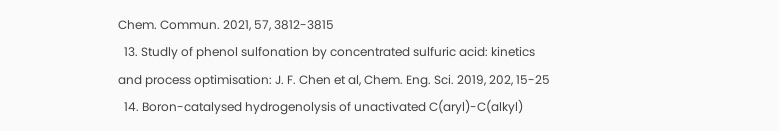Chem. Commun. 2021, 57, 3812-3815
  13. Studly of phenol sulfonation by concentrated sulfuric acid: kinetics and process optimisation: J. F. Chen et al, Chem. Eng. Sci. 2019, 202, 15-25
  14. Boron-catalysed hydrogenolysis of unactivated C(aryl)-C(alkyl)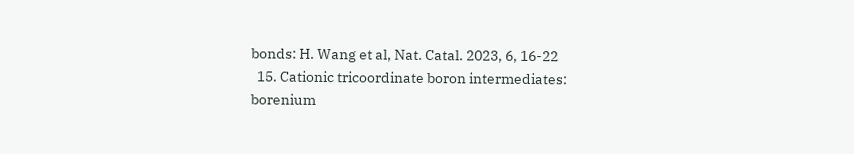bonds: H. Wang et al, Nat. Catal. 2023, 6, 16-22
  15. Cationic tricoordinate boron intermediates: borenium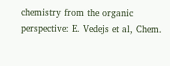chemistry from the organic perspective: E. Vedejs et al, Chem.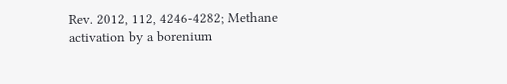Rev. 2012, 112, 4246-4282; Methane activation by a borenium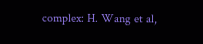complex: H. Wang et al,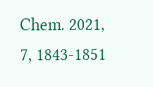Chem. 2021, 7, 1843-1851